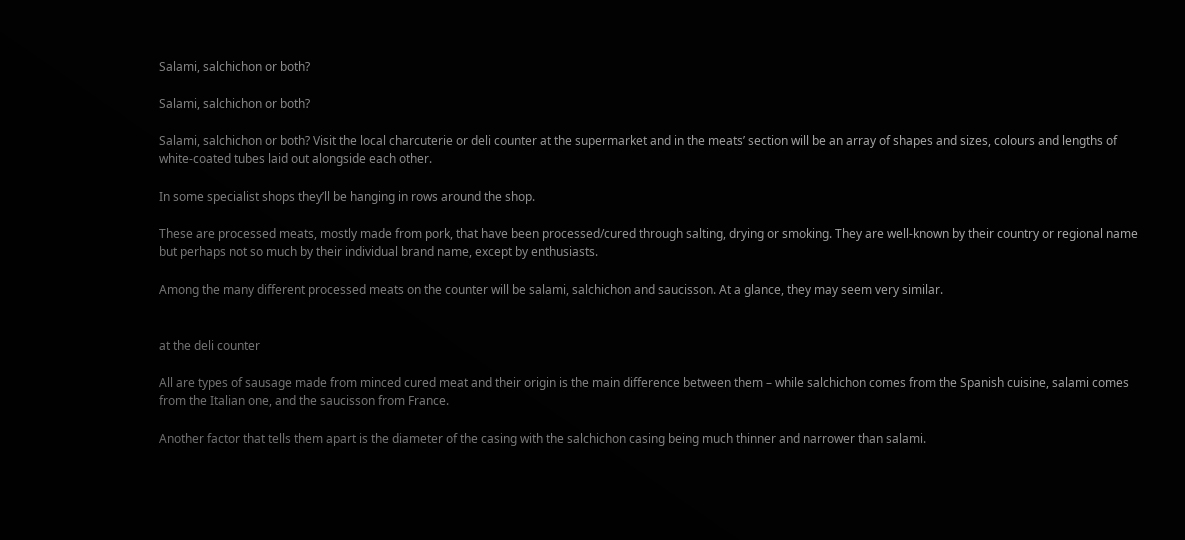Salami, salchichon or both?

Salami, salchichon or both?

Salami, salchichon or both? Visit the local charcuterie or deli counter at the supermarket and in the meats’ section will be an array of shapes and sizes, colours and lengths of white-coated tubes laid out alongside each other.

In some specialist shops they’ll be hanging in rows around the shop.

These are processed meats, mostly made from pork, that have been processed/cured through salting, drying or smoking. They are well-known by their country or regional name but perhaps not so much by their individual brand name, except by enthusiasts.

Among the many different processed meats on the counter will be salami, salchichon and saucisson. At a glance, they may seem very similar.


at the deli counter

All are types of sausage made from minced cured meat and their origin is the main difference between them – while salchichon comes from the Spanish cuisine, salami comes from the Italian one, and the saucisson from France.

Another factor that tells them apart is the diameter of the casing with the salchichon casing being much thinner and narrower than salami.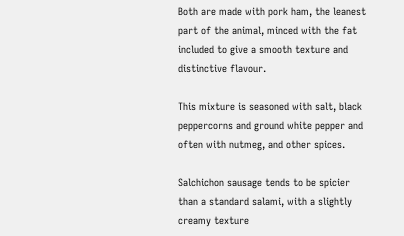Both are made with pork ham, the leanest part of the animal, minced with the fat included to give a smooth texture and distinctive flavour.

This mixture is seasoned with salt, black peppercorns and ground white pepper and often with nutmeg, and other spices.

Salchichon sausage tends to be spicier than a standard salami, with a slightly creamy texture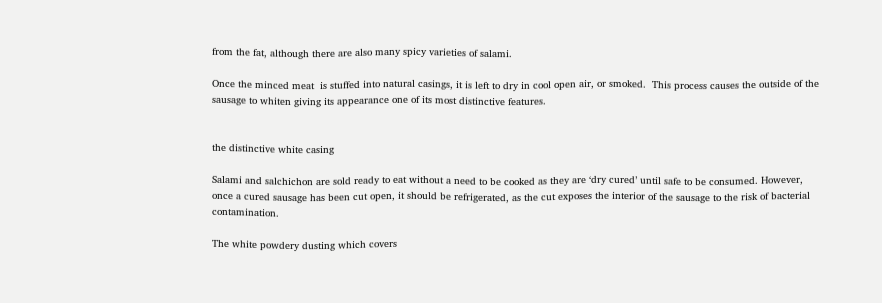from the fat, although there are also many spicy varieties of salami.

Once the minced meat  is stuffed into natural casings, it is left to dry in cool open air, or smoked.  This process causes the outside of the sausage to whiten giving its appearance one of its most distinctive features.


the distinctive white casing

Salami and salchichon are sold ready to eat without a need to be cooked as they are ‘dry cured’ until safe to be consumed. However, once a cured sausage has been cut open, it should be refrigerated, as the cut exposes the interior of the sausage to the risk of bacterial contamination.

The white powdery dusting which covers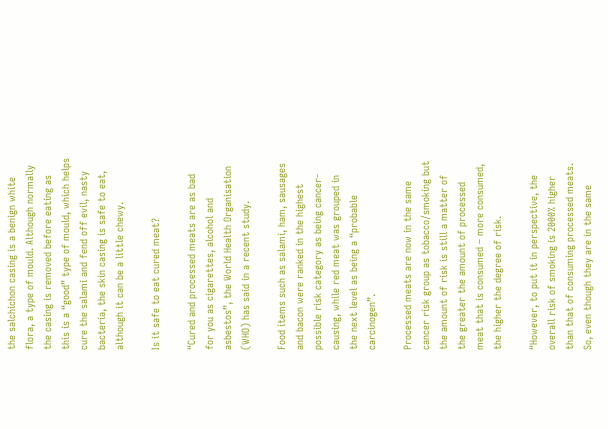the salchichon casing is a benign white flora, a type of mould. Although normally  the casing is removed before eating as this is a “good” type of mould, which helps cure the salami and fend off evil, nasty bacteria, the skin casing is safe to eat, although it can be a little chewy.

Is it safe to eat cured meat?

“Cured and processed meats are as bad for you as cigarettes, alcohol and asbestos”, the World Health Organisation (WHO) has said in a recent study.

Food items such as salami, ham, sausages and bacon were ranked in the highest possible risk category as being cancer-causing, while red meat was grouped in the next level as being a “probable carcinogen”.

Processed meats are now in the same cancer risk group as tobacco/smoking but the amount of risk is still a matter of the greater the amount of processed meat that is consumed – more consumed, the higher the degree of risk.

“However, to put it in perspective, the overall risk of smoking is 2000% higher than that of consuming processed meats. So, even though they are in the same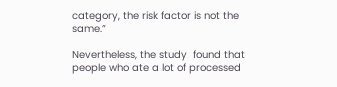category, the risk factor is not the same.”

Nevertheless, the study  found that people who ate a lot of processed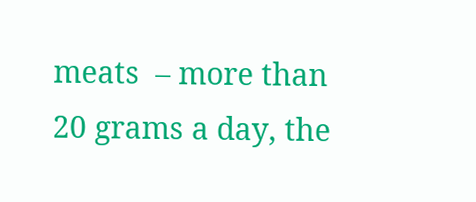meats  – more than 20 grams a day, the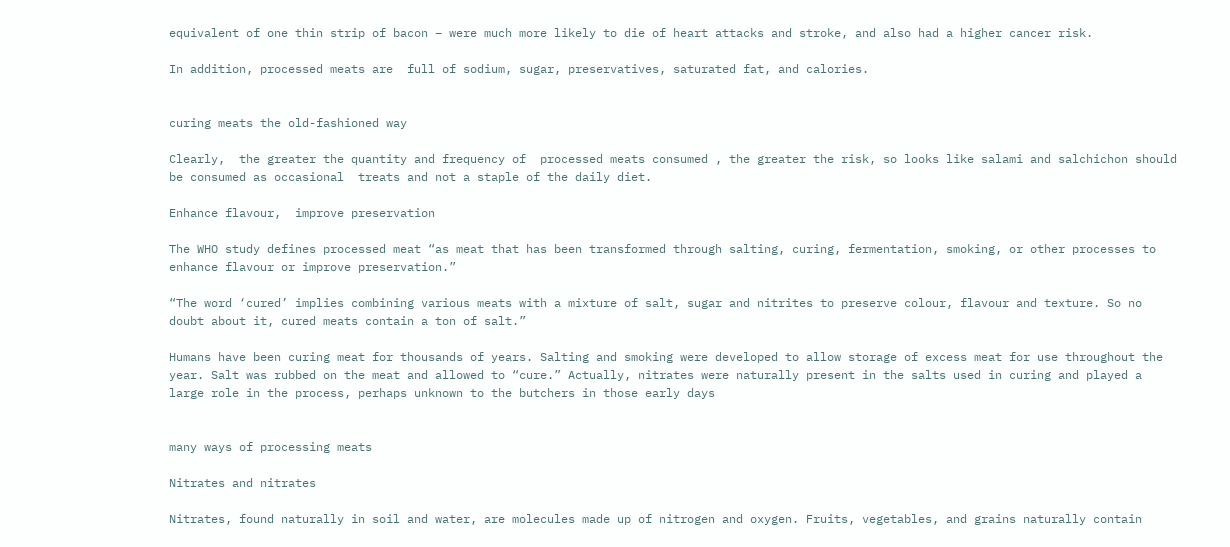equivalent of one thin strip of bacon – were much more likely to die of heart attacks and stroke, and also had a higher cancer risk.

In addition, processed meats are  full of sodium, sugar, preservatives, saturated fat, and calories.


curing meats the old-fashioned way

Clearly,  the greater the quantity and frequency of  processed meats consumed , the greater the risk, so looks like salami and salchichon should be consumed as occasional  treats and not a staple of the daily diet.

Enhance flavour,  improve preservation

The WHO study defines processed meat “as meat that has been transformed through salting, curing, fermentation, smoking, or other processes to enhance flavour or improve preservation.”

“The word ‘cured’ implies combining various meats with a mixture of salt, sugar and nitrites to preserve colour, flavour and texture. So no doubt about it, cured meats contain a ton of salt.”

Humans have been curing meat for thousands of years. Salting and smoking were developed to allow storage of excess meat for use throughout the year. Salt was rubbed on the meat and allowed to “cure.” Actually, nitrates were naturally present in the salts used in curing and played a large role in the process, perhaps unknown to the butchers in those early days


many ways of processing meats

Nitrates and nitrates

Nitrates, found naturally in soil and water, are molecules made up of nitrogen and oxygen. Fruits, vegetables, and grains naturally contain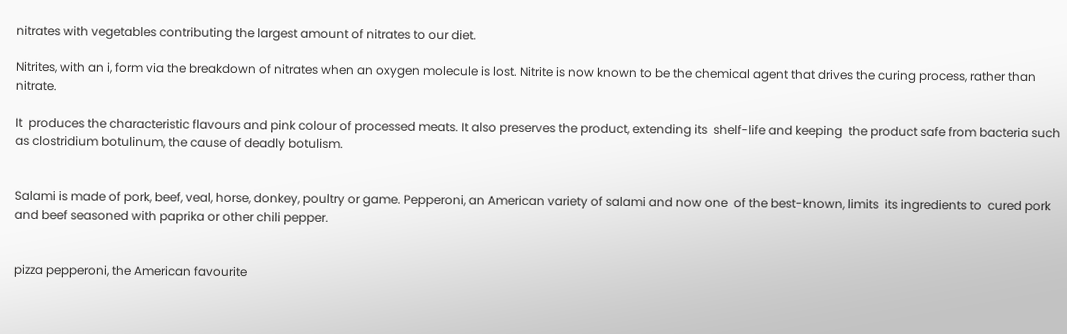nitrates with vegetables contributing the largest amount of nitrates to our diet.

Nitrites, with an i, form via the breakdown of nitrates when an oxygen molecule is lost. Nitrite is now known to be the chemical agent that drives the curing process, rather than nitrate.

It  produces the characteristic flavours and pink colour of processed meats. It also preserves the product, extending its  shelf-life and keeping  the product safe from bacteria such as clostridium botulinum, the cause of deadly botulism.


Salami is made of pork, beef, veal, horse, donkey, poultry or game. Pepperoni, an American variety of salami and now one  of the best-known, limits  its ingredients to  cured pork and beef seasoned with paprika or other chili pepper.


pizza pepperoni, the American favourite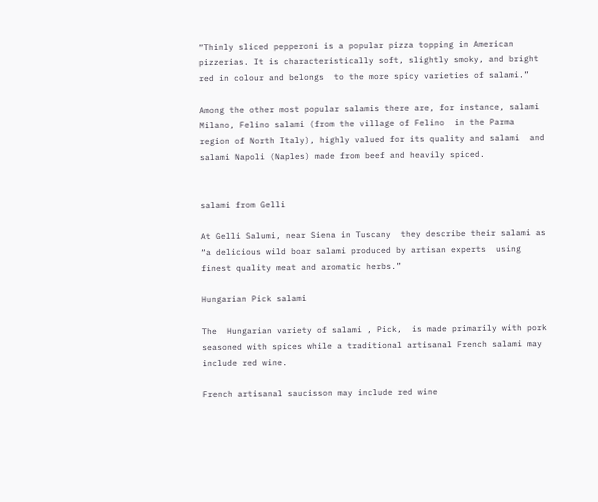“Thinly sliced pepperoni is a popular pizza topping in American pizzerias. It is characteristically soft, slightly smoky, and bright red in colour and belongs  to the more spicy varieties of salami.”

Among the other most popular salamis there are, for instance, salami Milano, Felino salami (from the village of Felino  in the Parma region of North Italy), highly valued for its quality and salami  and salami Napoli (Naples) made from beef and heavily spiced.


salami from Gelli

At Gelli Salumi, near Siena in Tuscany  they describe their salami as “a delicious wild boar salami produced by artisan experts  using finest quality meat and aromatic herbs.”

Hungarian Pick salami

The  Hungarian variety of salami , Pick,  is made primarily with pork seasoned with spices while a traditional artisanal French salami may include red wine.

French artisanal saucisson may include red wine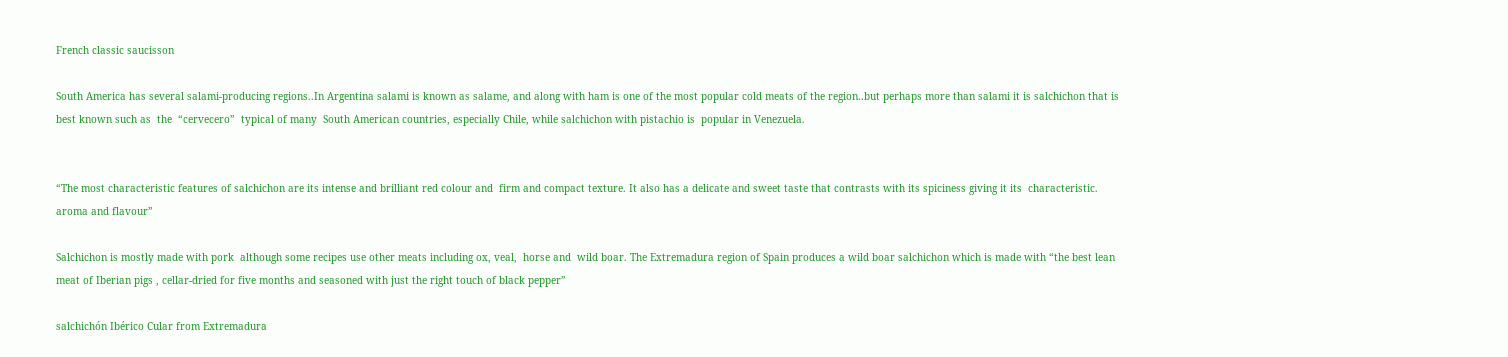French classic saucisson

South America has several salami-producing regions..In Argentina salami is known as salame, and along with ham is one of the most popular cold meats of the region..but perhaps more than salami it is salchichon that is best known such as  the  “cervecero”  typical of many  South American countries, especially Chile, while salchichon with pistachio is  popular in Venezuela.


“The most characteristic features of salchichon are its intense and brilliant red colour and  firm and compact texture. It also has a delicate and sweet taste that contrasts with its spiciness giving it its  characteristic. aroma and flavour”

Salchichon is mostly made with pork  although some recipes use other meats including ox, veal,  horse and  wild boar. The Extremadura region of Spain produces a wild boar salchichon which is made with “the best lean meat of Iberian pigs , cellar-dried for five months and seasoned with just the right touch of black pepper”

salchichón Ibérico Cular from Extremadura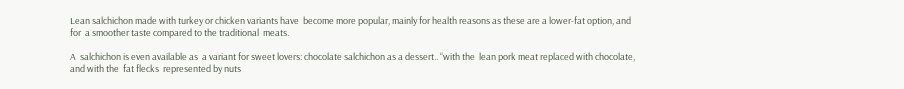Lean salchichon made with turkey or chicken variants have  become more popular, mainly for health reasons as these are a lower-fat option, and for  a smoother taste compared to the traditional  meats.

A  salchichon is even available as  a variant for sweet lovers: chocolate salchichon as a dessert.. “with the  lean pork meat replaced with chocolate, and with the  fat flecks  represented by nuts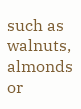such as walnuts, almonds or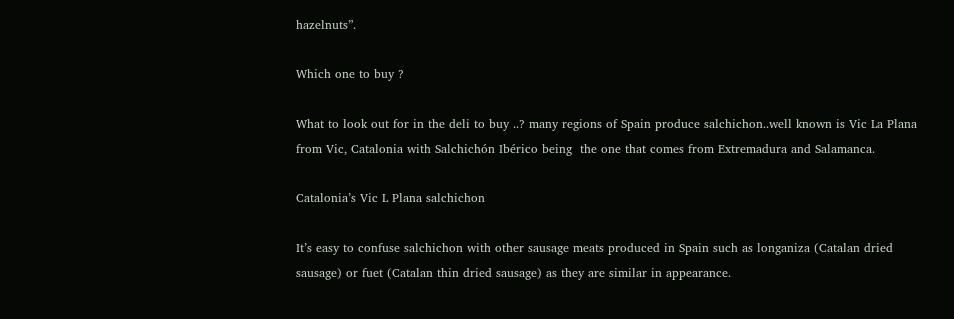hazelnuts”.

Which one to buy ?

What to look out for in the deli to buy ..? many regions of Spain produce salchichon..well known is Vic La Plana from Vic, Catalonia with Salchichón Ibérico being  the one that comes from Extremadura and Salamanca.

Catalonia’s Vic L Plana salchichon

It’s easy to confuse salchichon with other sausage meats produced in Spain such as longaniza (Catalan dried sausage) or fuet (Catalan thin dried sausage) as they are similar in appearance.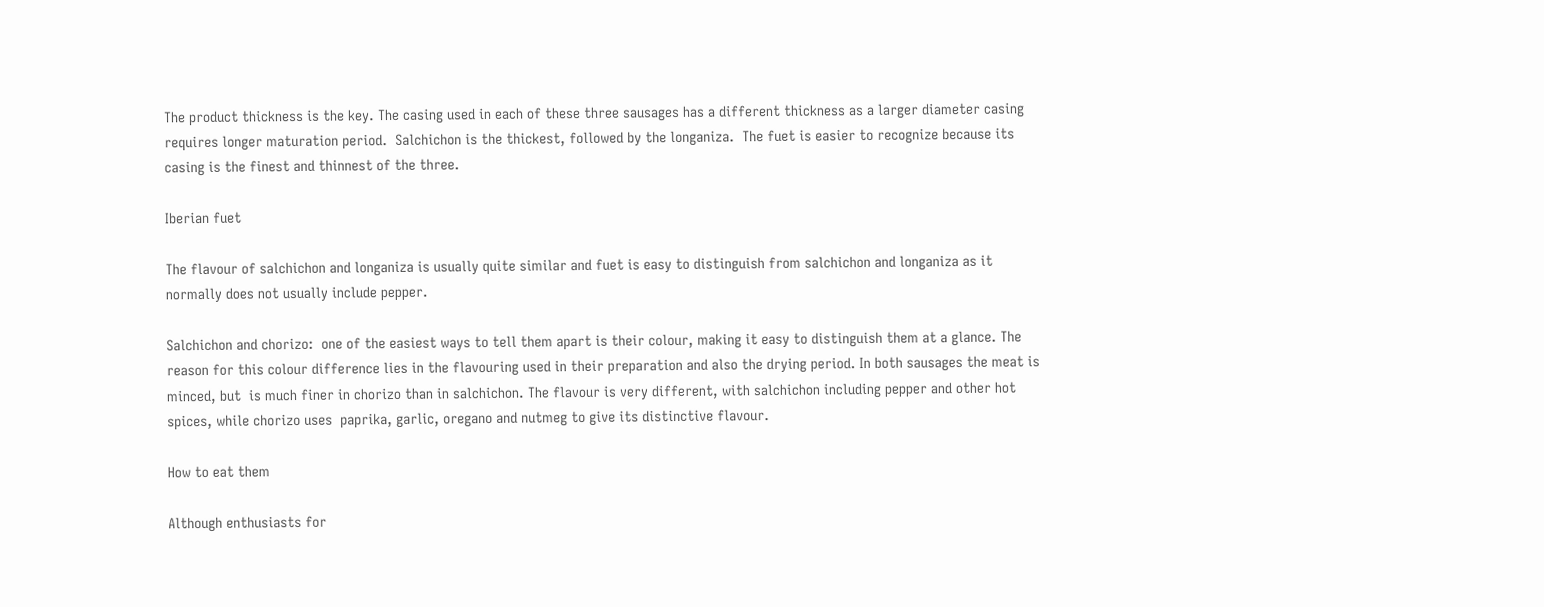The product thickness is the key. The casing used in each of these three sausages has a different thickness as a larger diameter casing requires longer maturation period.  Salchichon is the thickest, followed by the longaniza.  The fuet is easier to recognize because its casing is the finest and thinnest of the three.

Iberian fuet

The flavour of salchichon and longaniza is usually quite similar and fuet is easy to distinguish from salchichon and longaniza as it normally does not usually include pepper.

Salchichon and chorizo:  one of the easiest ways to tell them apart is their colour, making it easy to distinguish them at a glance. The reason for this colour difference lies in the flavouring used in their preparation and also the drying period. In both sausages the meat is minced, but  is much finer in chorizo than in salchichon. The flavour is very different, with salchichon including pepper and other hot spices, while chorizo uses  paprika, garlic, oregano and nutmeg to give its distinctive flavour.

How to eat them

Although enthusiasts for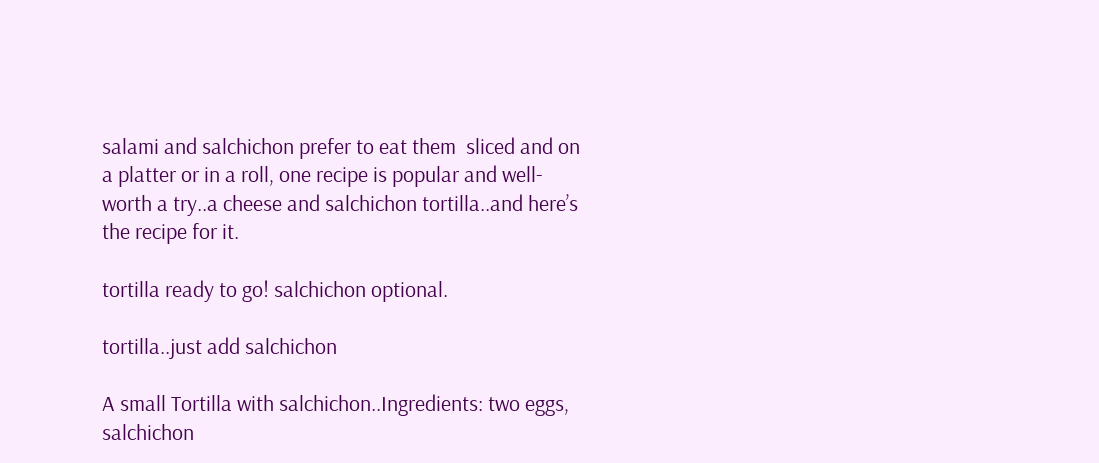salami and salchichon prefer to eat them  sliced and on a platter or in a roll, one recipe is popular and well-worth a try..a cheese and salchichon tortilla..and here’s the recipe for it.

tortilla ready to go! salchichon optional.

tortilla..just add salchichon

A small Tortilla with salchichon..Ingredients: two eggs, salchichon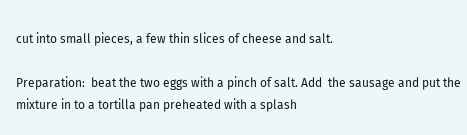cut into small pieces, a few thin slices of cheese and salt.

Preparation:  beat the two eggs with a pinch of salt. Add  the sausage and put the mixture in to a tortilla pan preheated with a splash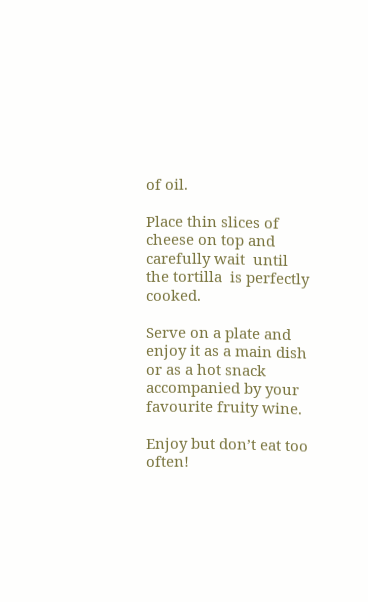of oil.

Place thin slices of cheese on top and carefully wait  until the tortilla  is perfectly cooked.

Serve on a plate and enjoy it as a main dish or as a hot snack accompanied by your favourite fruity wine.

Enjoy but don’t eat too often!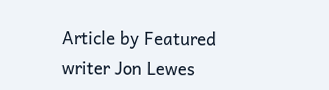Article by Featured writer Jon Lewes